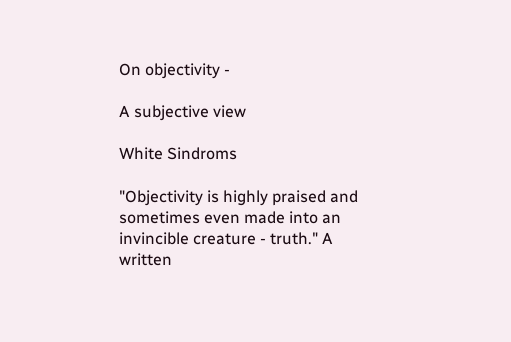On objectivity -

A subjective view

White Sindroms

"Objectivity is highly praised and sometimes even made into an invincible creature - truth." A written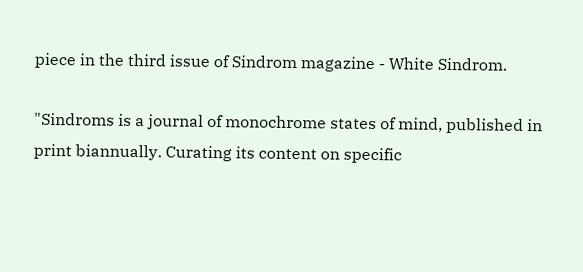piece in the third issue of Sindrom magazine - White Sindrom.

"Sindroms is a journal of monochrome states of mind, published in print biannually. Curating its content on specific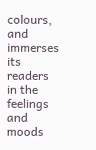colours, and immerses its readers in the feelings and moods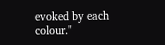evoked by each colour."